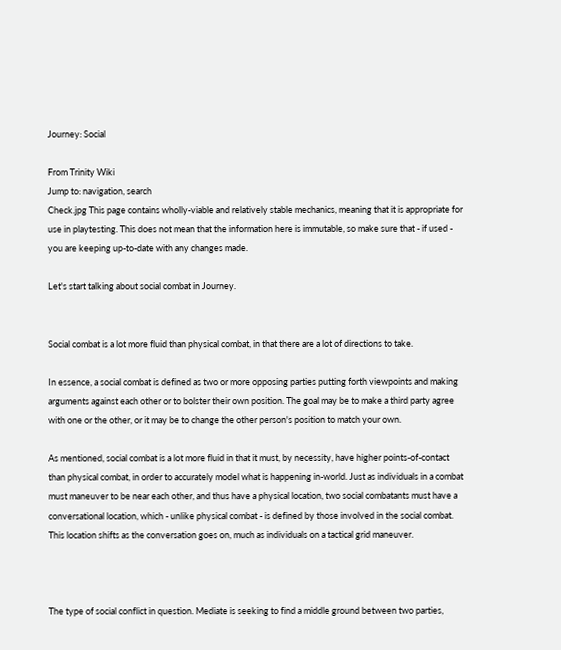Journey: Social

From Trinity Wiki
Jump to: navigation, search
Check.jpg This page contains wholly-viable and relatively stable mechanics, meaning that it is appropriate for use in playtesting. This does not mean that the information here is immutable, so make sure that - if used - you are keeping up-to-date with any changes made.

Let's start talking about social combat in Journey.


Social combat is a lot more fluid than physical combat, in that there are a lot of directions to take.

In essence, a social combat is defined as two or more opposing parties putting forth viewpoints and making arguments against each other or to bolster their own position. The goal may be to make a third party agree with one or the other, or it may be to change the other person's position to match your own.

As mentioned, social combat is a lot more fluid in that it must, by necessity, have higher points-of-contact than physical combat, in order to accurately model what is happening in-world. Just as individuals in a combat must maneuver to be near each other, and thus have a physical location, two social combatants must have a conversational location, which - unlike physical combat - is defined by those involved in the social combat. This location shifts as the conversation goes on, much as individuals on a tactical grid maneuver.



The type of social conflict in question. Mediate is seeking to find a middle ground between two parties,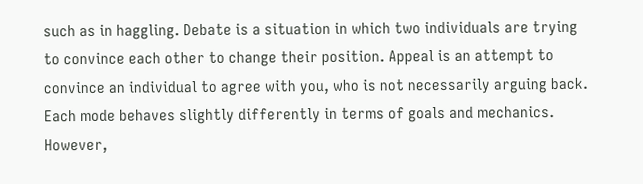such as in haggling. Debate is a situation in which two individuals are trying to convince each other to change their position. Appeal is an attempt to convince an individual to agree with you, who is not necessarily arguing back.
Each mode behaves slightly differently in terms of goals and mechanics. However,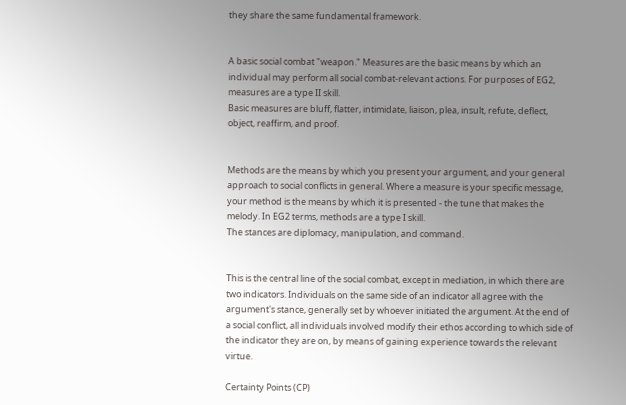they share the same fundamental framework.


A basic social combat "weapon." Measures are the basic means by which an individual may perform all social combat-relevant actions. For purposes of EG2, measures are a type II skill.
Basic measures are bluff, flatter, intimidate, liaison, plea, insult, refute, deflect, object, reaffirm, and proof.


Methods are the means by which you present your argument, and your general approach to social conflicts in general. Where a measure is your specific message, your method is the means by which it is presented - the tune that makes the melody. In EG2 terms, methods are a type I skill.
The stances are diplomacy, manipulation, and command.


This is the central line of the social combat, except in mediation, in which there are two indicators. Individuals on the same side of an indicator all agree with the argument's stance, generally set by whoever initiated the argument. At the end of a social conflict, all individuals involved modify their ethos according to which side of the indicator they are on, by means of gaining experience towards the relevant virtue.

Certainty Points (CP)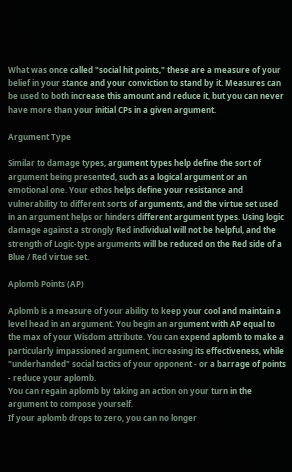What was once called "social hit points," these are a measure of your belief in your stance and your conviction to stand by it. Measures can be used to both increase this amount and reduce it, but you can never have more than your initial CPs in a given argument.

Argument Type

Similar to damage types, argument types help define the sort of argument being presented, such as a logical argument or an emotional one. Your ethos helps define your resistance and vulnerability to different sorts of arguments, and the virtue set used in an argument helps or hinders different argument types. Using logic damage against a strongly Red individual will not be helpful, and the strength of Logic-type arguments will be reduced on the Red side of a Blue / Red virtue set.

Aplomb Points (AP)

Aplomb is a measure of your ability to keep your cool and maintain a level head in an argument. You begin an argument with AP equal to the max of your Wisdom attribute. You can expend aplomb to make a particularly impassioned argument, increasing its effectiveness, while "underhanded" social tactics of your opponent - or a barrage of points - reduce your aplomb.
You can regain aplomb by taking an action on your turn in the argument to compose yourself.
If your aplomb drops to zero, you can no longer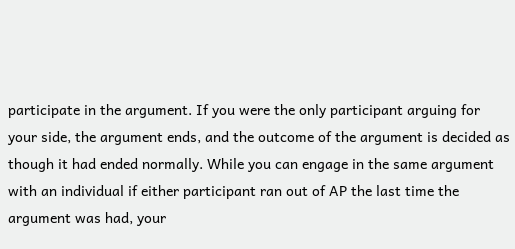participate in the argument. If you were the only participant arguing for your side, the argument ends, and the outcome of the argument is decided as though it had ended normally. While you can engage in the same argument with an individual if either participant ran out of AP the last time the argument was had, your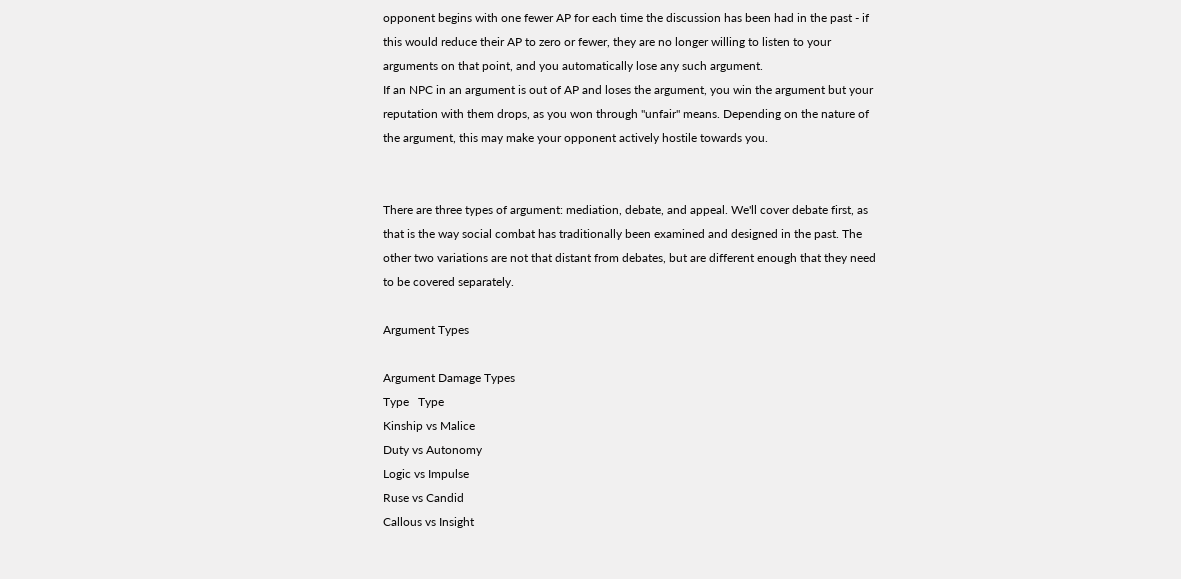opponent begins with one fewer AP for each time the discussion has been had in the past - if this would reduce their AP to zero or fewer, they are no longer willing to listen to your arguments on that point, and you automatically lose any such argument.
If an NPC in an argument is out of AP and loses the argument, you win the argument but your reputation with them drops, as you won through "unfair" means. Depending on the nature of the argument, this may make your opponent actively hostile towards you.


There are three types of argument: mediation, debate, and appeal. We'll cover debate first, as that is the way social combat has traditionally been examined and designed in the past. The other two variations are not that distant from debates, but are different enough that they need to be covered separately.

Argument Types

Argument Damage Types
Type   Type
Kinship vs Malice
Duty vs Autonomy
Logic vs Impulse
Ruse vs Candid
Callous vs Insight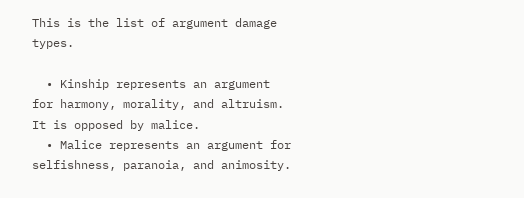This is the list of argument damage types.

  • Kinship represents an argument for harmony, morality, and altruism. It is opposed by malice.
  • Malice represents an argument for selfishness, paranoia, and animosity.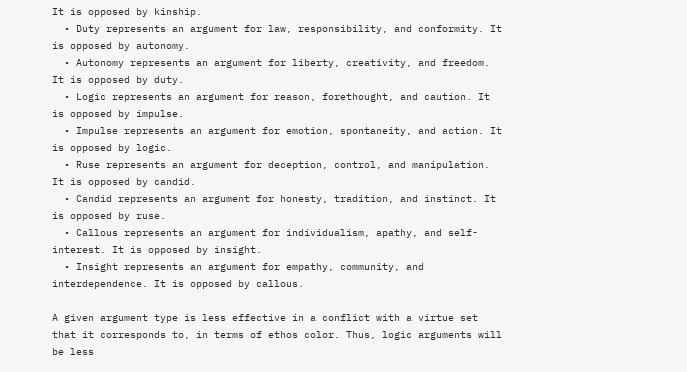It is opposed by kinship.
  • Duty represents an argument for law, responsibility, and conformity. It is opposed by autonomy.
  • Autonomy represents an argument for liberty, creativity, and freedom. It is opposed by duty.
  • Logic represents an argument for reason, forethought, and caution. It is opposed by impulse.
  • Impulse represents an argument for emotion, spontaneity, and action. It is opposed by logic.
  • Ruse represents an argument for deception, control, and manipulation. It is opposed by candid.
  • Candid represents an argument for honesty, tradition, and instinct. It is opposed by ruse.
  • Callous represents an argument for individualism, apathy, and self-interest. It is opposed by insight.
  • Insight represents an argument for empathy, community, and interdependence. It is opposed by callous.

A given argument type is less effective in a conflict with a virtue set that it corresponds to, in terms of ethos color. Thus, logic arguments will be less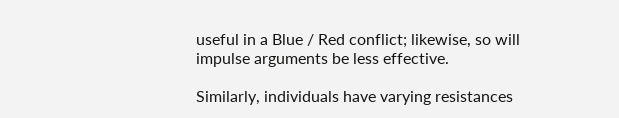useful in a Blue / Red conflict; likewise, so will impulse arguments be less effective.

Similarly, individuals have varying resistances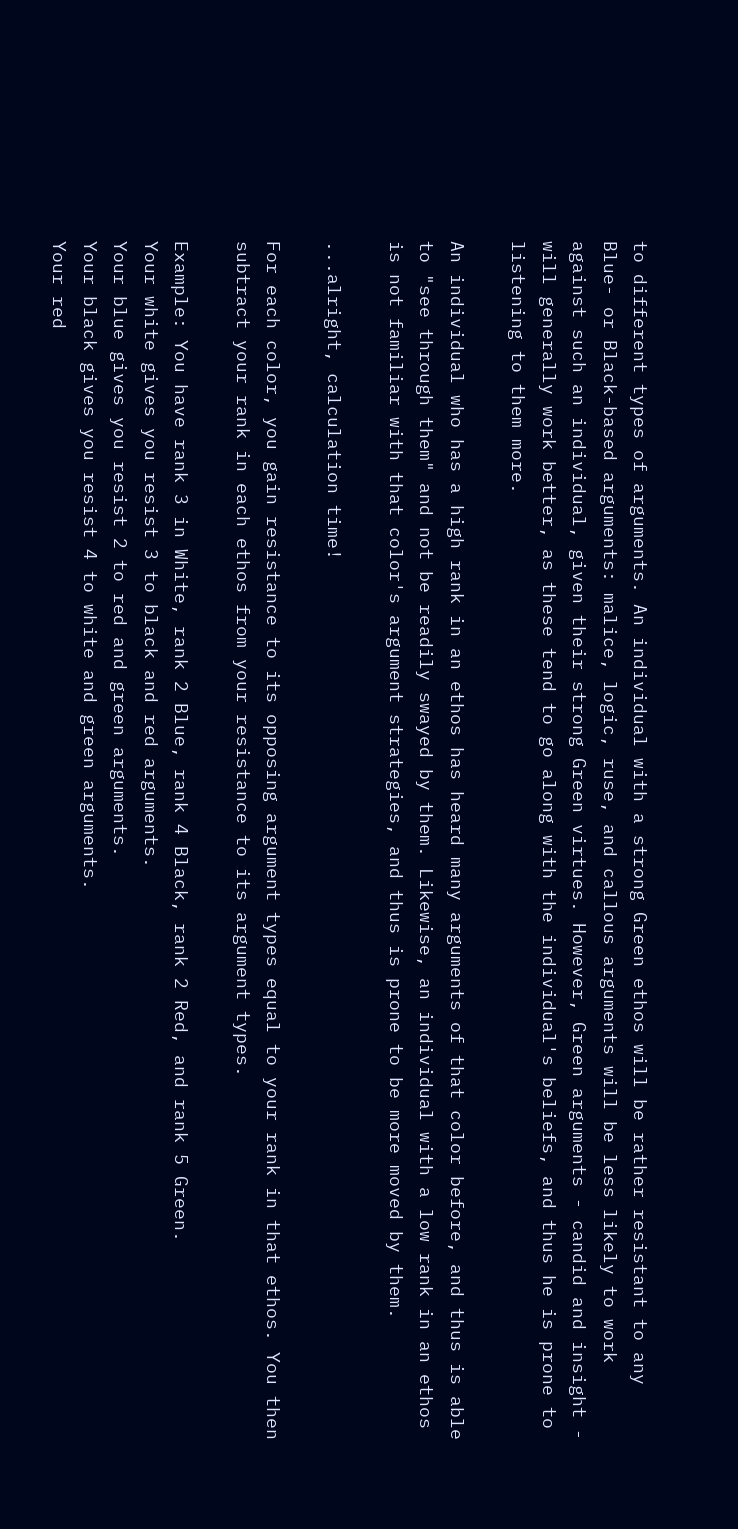to different types of arguments. An individual with a strong Green ethos will be rather resistant to any Blue- or Black-based arguments: malice, logic, ruse, and callous arguments will be less likely to work against such an individual, given their strong Green virtues. However, Green arguments - candid and insight - will generally work better, as these tend to go along with the individual's beliefs, and thus he is prone to listening to them more.

An individual who has a high rank in an ethos has heard many arguments of that color before, and thus is able to "see through them" and not be readily swayed by them. Likewise, an individual with a low rank in an ethos is not familiar with that color's argument strategies, and thus is prone to be more moved by them.

...alright, calculation time!

For each color, you gain resistance to its opposing argument types equal to your rank in that ethos. You then subtract your rank in each ethos from your resistance to its argument types.

Example: You have rank 3 in White, rank 2 Blue, rank 4 Black, rank 2 Red, and rank 5 Green.
Your white gives you resist 3 to black and red arguments.
Your blue gives you resist 2 to red and green arguments.
Your black gives you resist 4 to white and green arguments.
Your red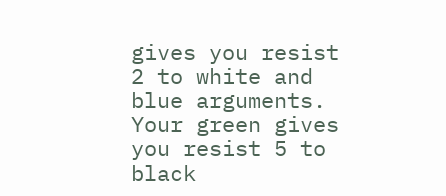gives you resist 2 to white and blue arguments.
Your green gives you resist 5 to black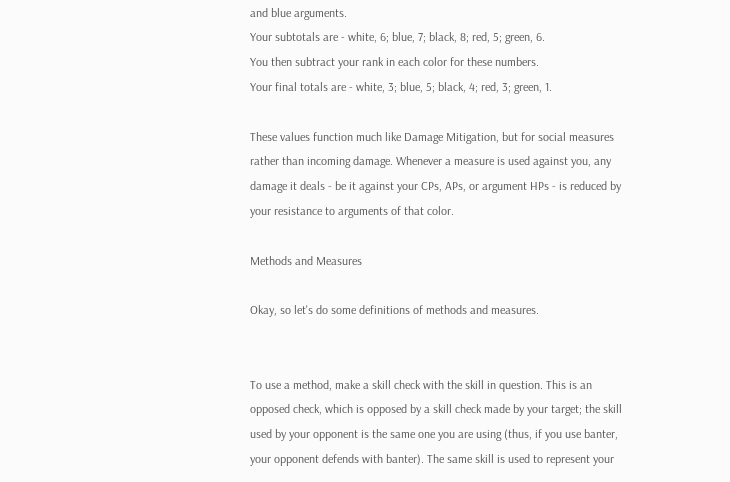and blue arguments.
Your subtotals are - white, 6; blue, 7; black, 8; red, 5; green, 6.
You then subtract your rank in each color for these numbers.
Your final totals are - white, 3; blue, 5; black, 4; red, 3; green, 1.

These values function much like Damage Mitigation, but for social measures rather than incoming damage. Whenever a measure is used against you, any damage it deals - be it against your CPs, APs, or argument HPs - is reduced by your resistance to arguments of that color.

Methods and Measures

Okay, so let's do some definitions of methods and measures.


To use a method, make a skill check with the skill in question. This is an opposed check, which is opposed by a skill check made by your target; the skill used by your opponent is the same one you are using (thus, if you use banter, your opponent defends with banter). The same skill is used to represent your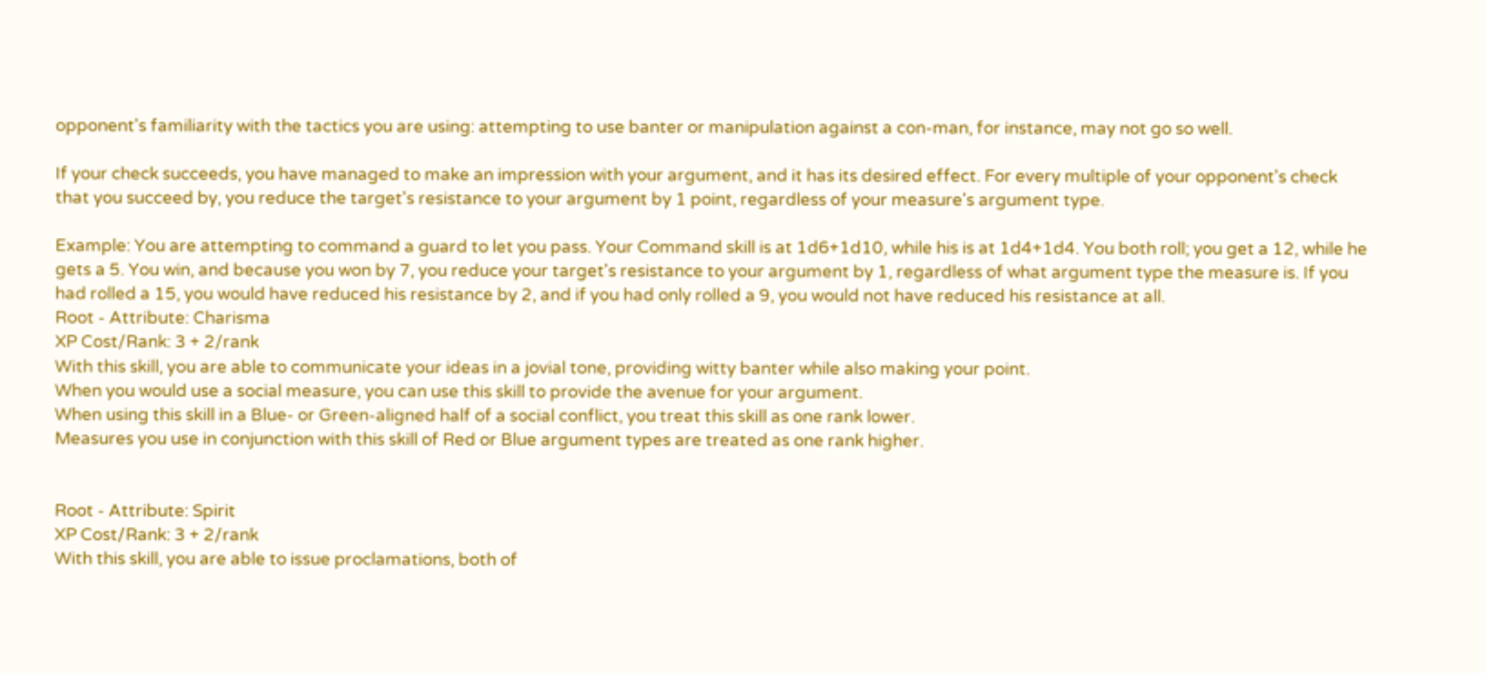opponent's familiarity with the tactics you are using: attempting to use banter or manipulation against a con-man, for instance, may not go so well.

If your check succeeds, you have managed to make an impression with your argument, and it has its desired effect. For every multiple of your opponent's check that you succeed by, you reduce the target's resistance to your argument by 1 point, regardless of your measure's argument type.

Example: You are attempting to command a guard to let you pass. Your Command skill is at 1d6+1d10, while his is at 1d4+1d4. You both roll; you get a 12, while he gets a 5. You win, and because you won by 7, you reduce your target's resistance to your argument by 1, regardless of what argument type the measure is. If you had rolled a 15, you would have reduced his resistance by 2, and if you had only rolled a 9, you would not have reduced his resistance at all.
Root - Attribute: Charisma
XP Cost/Rank: 3 + 2/rank
With this skill, you are able to communicate your ideas in a jovial tone, providing witty banter while also making your point.
When you would use a social measure, you can use this skill to provide the avenue for your argument.
When using this skill in a Blue- or Green-aligned half of a social conflict, you treat this skill as one rank lower.
Measures you use in conjunction with this skill of Red or Blue argument types are treated as one rank higher.


Root - Attribute: Spirit
XP Cost/Rank: 3 + 2/rank
With this skill, you are able to issue proclamations, both of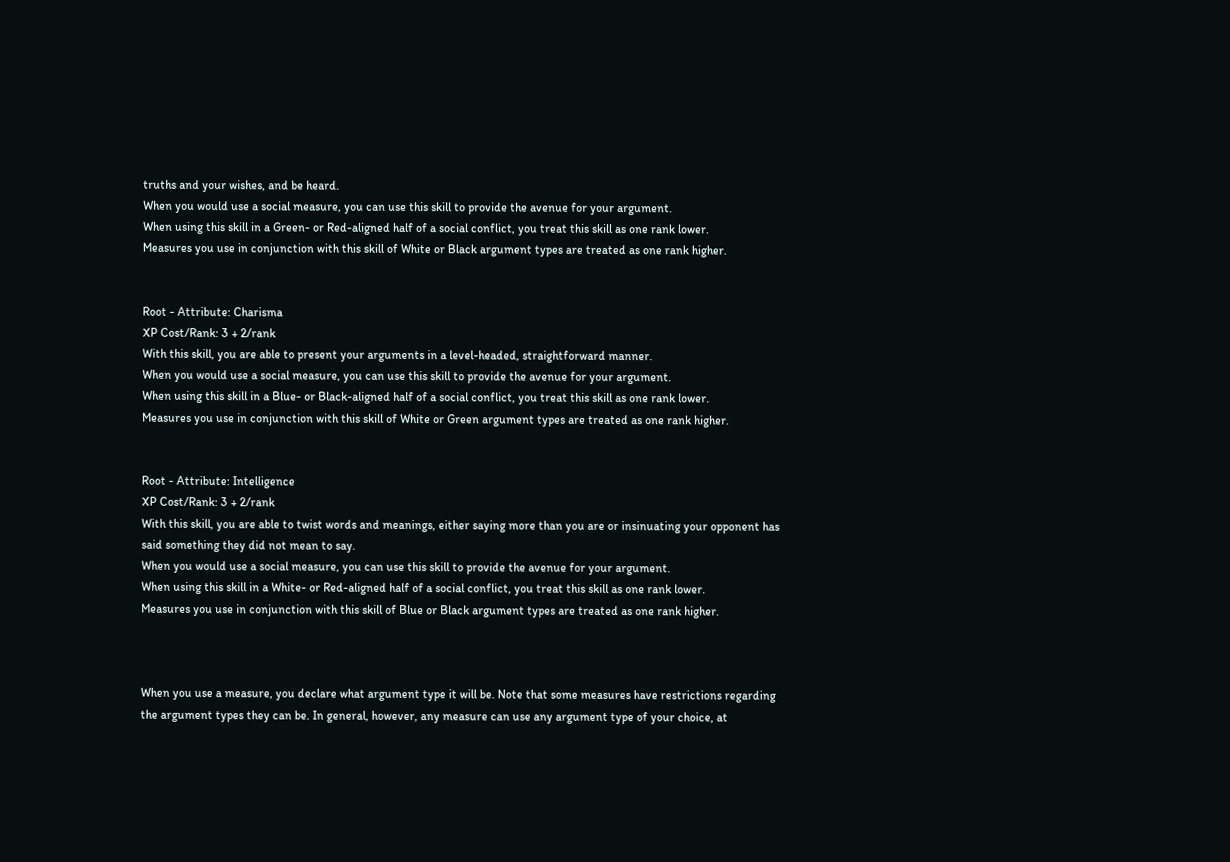truths and your wishes, and be heard.
When you would use a social measure, you can use this skill to provide the avenue for your argument.
When using this skill in a Green- or Red-aligned half of a social conflict, you treat this skill as one rank lower.
Measures you use in conjunction with this skill of White or Black argument types are treated as one rank higher.


Root - Attribute: Charisma
XP Cost/Rank: 3 + 2/rank
With this skill, you are able to present your arguments in a level-headed, straightforward manner.
When you would use a social measure, you can use this skill to provide the avenue for your argument.
When using this skill in a Blue- or Black-aligned half of a social conflict, you treat this skill as one rank lower.
Measures you use in conjunction with this skill of White or Green argument types are treated as one rank higher.


Root - Attribute: Intelligence
XP Cost/Rank: 3 + 2/rank
With this skill, you are able to twist words and meanings, either saying more than you are or insinuating your opponent has said something they did not mean to say.
When you would use a social measure, you can use this skill to provide the avenue for your argument.
When using this skill in a White- or Red-aligned half of a social conflict, you treat this skill as one rank lower.
Measures you use in conjunction with this skill of Blue or Black argument types are treated as one rank higher.



When you use a measure, you declare what argument type it will be. Note that some measures have restrictions regarding the argument types they can be. In general, however, any measure can use any argument type of your choice, at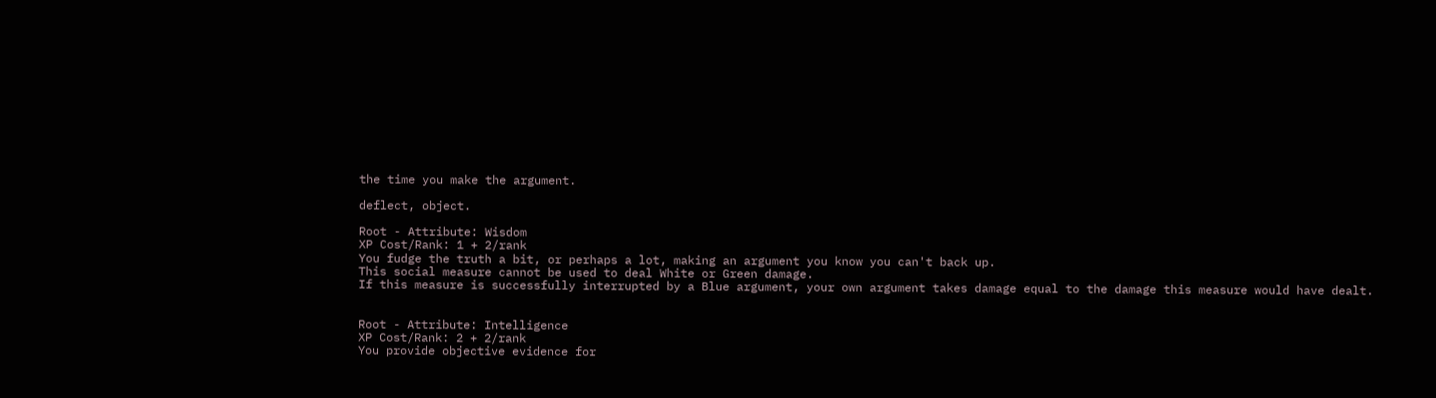the time you make the argument.

deflect, object.

Root - Attribute: Wisdom
XP Cost/Rank: 1 + 2/rank
You fudge the truth a bit, or perhaps a lot, making an argument you know you can't back up.
This social measure cannot be used to deal White or Green damage.
If this measure is successfully interrupted by a Blue argument, your own argument takes damage equal to the damage this measure would have dealt.


Root - Attribute: Intelligence
XP Cost/Rank: 2 + 2/rank
You provide objective evidence for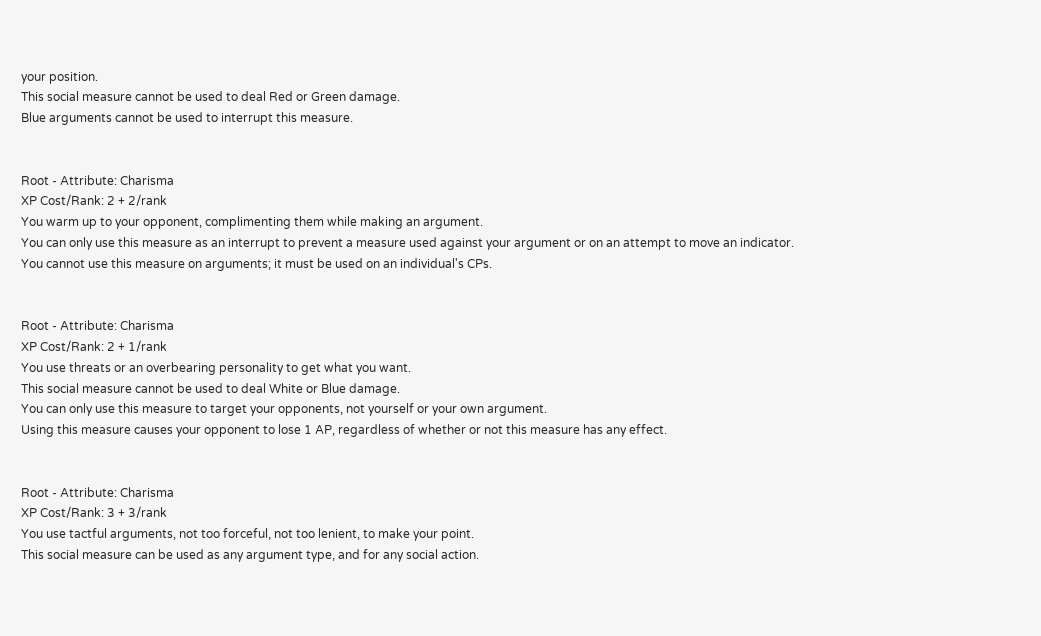your position.
This social measure cannot be used to deal Red or Green damage.
Blue arguments cannot be used to interrupt this measure.


Root - Attribute: Charisma
XP Cost/Rank: 2 + 2/rank
You warm up to your opponent, complimenting them while making an argument.
You can only use this measure as an interrupt to prevent a measure used against your argument or on an attempt to move an indicator.
You cannot use this measure on arguments; it must be used on an individual's CPs.


Root - Attribute: Charisma
XP Cost/Rank: 2 + 1/rank
You use threats or an overbearing personality to get what you want.
This social measure cannot be used to deal White or Blue damage.
You can only use this measure to target your opponents, not yourself or your own argument.
Using this measure causes your opponent to lose 1 AP, regardless of whether or not this measure has any effect.


Root - Attribute: Charisma
XP Cost/Rank: 3 + 3/rank
You use tactful arguments, not too forceful, not too lenient, to make your point.
This social measure can be used as any argument type, and for any social action.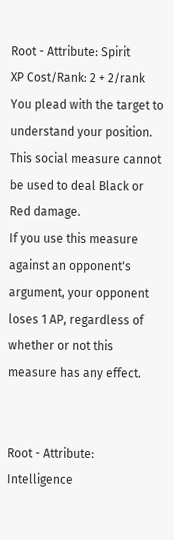Root - Attribute: Spirit
XP Cost/Rank: 2 + 2/rank
You plead with the target to understand your position.
This social measure cannot be used to deal Black or Red damage.
If you use this measure against an opponent's argument, your opponent loses 1 AP, regardless of whether or not this measure has any effect.


Root - Attribute: Intelligence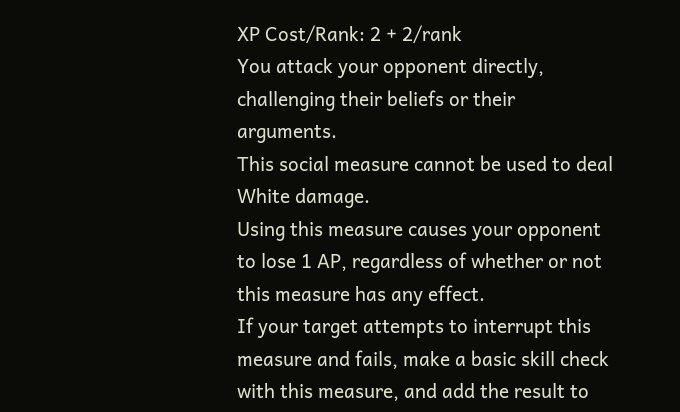XP Cost/Rank: 2 + 2/rank
You attack your opponent directly, challenging their beliefs or their arguments.
This social measure cannot be used to deal White damage.
Using this measure causes your opponent to lose 1 AP, regardless of whether or not this measure has any effect.
If your target attempts to interrupt this measure and fails, make a basic skill check with this measure, and add the result to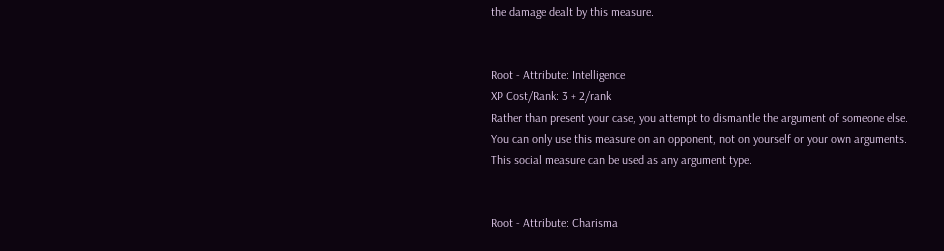the damage dealt by this measure.


Root - Attribute: Intelligence
XP Cost/Rank: 3 + 2/rank
Rather than present your case, you attempt to dismantle the argument of someone else.
You can only use this measure on an opponent, not on yourself or your own arguments.
This social measure can be used as any argument type.


Root - Attribute: Charisma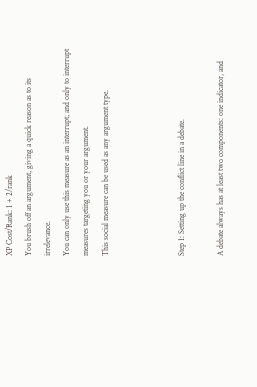XP Cost/Rank: 1 + 2/rank
You brush off an argument, giving a quick reason as to its irrelevance.
You can only use this measure as an interrupt, and only to interrupt measures targeting you or your argument.
This social measure can be used as any argument type.



Step 1: Setting up the conflict line in a debate.

A debate always has at least two components: one indicator, and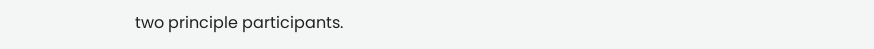two principle participants.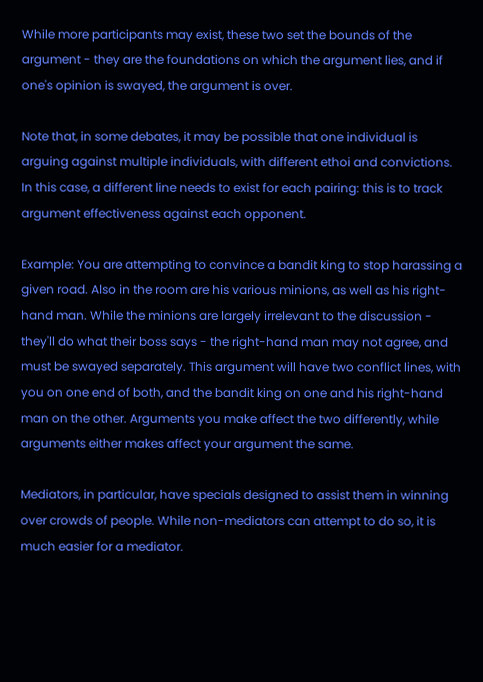While more participants may exist, these two set the bounds of the argument - they are the foundations on which the argument lies, and if one's opinion is swayed, the argument is over.

Note that, in some debates, it may be possible that one individual is arguing against multiple individuals, with different ethoi and convictions. In this case, a different line needs to exist for each pairing: this is to track argument effectiveness against each opponent.

Example: You are attempting to convince a bandit king to stop harassing a given road. Also in the room are his various minions, as well as his right-hand man. While the minions are largely irrelevant to the discussion - they'll do what their boss says - the right-hand man may not agree, and must be swayed separately. This argument will have two conflict lines, with you on one end of both, and the bandit king on one and his right-hand man on the other. Arguments you make affect the two differently, while arguments either makes affect your argument the same.

Mediators, in particular, have specials designed to assist them in winning over crowds of people. While non-mediators can attempt to do so, it is much easier for a mediator.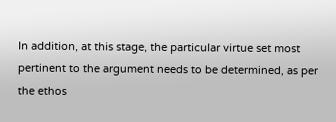In addition, at this stage, the particular virtue set most pertinent to the argument needs to be determined, as per the ethos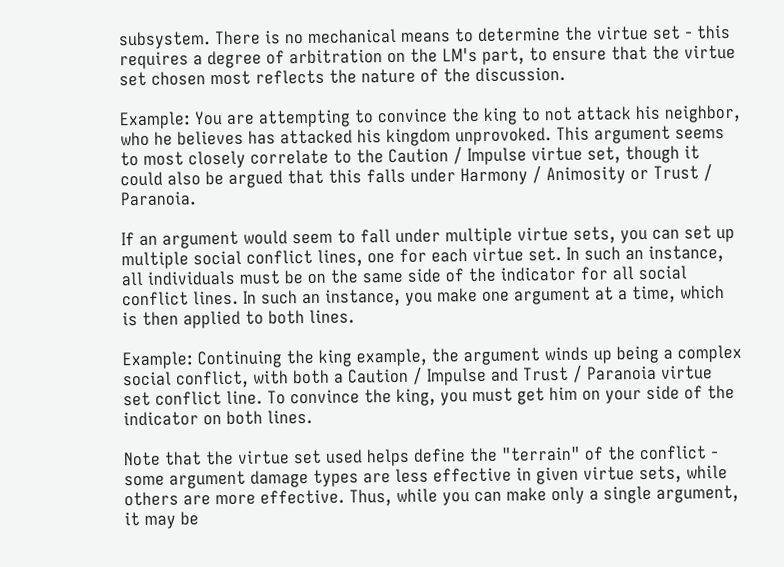subsystem. There is no mechanical means to determine the virtue set - this requires a degree of arbitration on the LM's part, to ensure that the virtue set chosen most reflects the nature of the discussion.

Example: You are attempting to convince the king to not attack his neighbor, who he believes has attacked his kingdom unprovoked. This argument seems to most closely correlate to the Caution / Impulse virtue set, though it could also be argued that this falls under Harmony / Animosity or Trust / Paranoia.

If an argument would seem to fall under multiple virtue sets, you can set up multiple social conflict lines, one for each virtue set. In such an instance, all individuals must be on the same side of the indicator for all social conflict lines. In such an instance, you make one argument at a time, which is then applied to both lines.

Example: Continuing the king example, the argument winds up being a complex social conflict, with both a Caution / Impulse and Trust / Paranoia virtue set conflict line. To convince the king, you must get him on your side of the indicator on both lines.

Note that the virtue set used helps define the "terrain" of the conflict - some argument damage types are less effective in given virtue sets, while others are more effective. Thus, while you can make only a single argument, it may be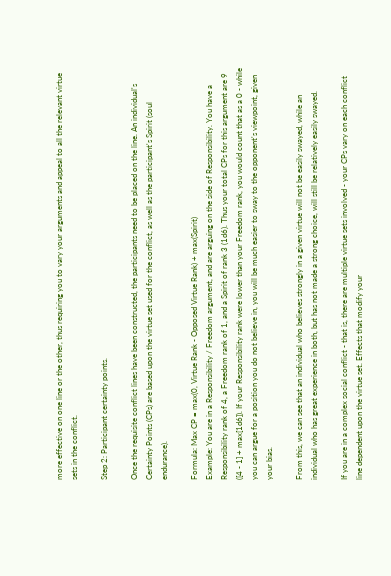more effective on one line or the other, thus requiring you to vary your arguments and appeal to all the relevant virtue sets in the conflict.

Step 2: Participant certainty points.

Once the requisite conflict lines have been constructed, the participants need to be placed on the line. An individual's Certainty Points (CPs) are based upon the virtue set used for the conflict, as well as the participant's Spirit (soul endurance).

Formula: Max CP = max(0, Virtue Rank - Opposed Virtue Rank) + max(Spirit)
Example: You are in a Responsibility / Freedom argument, and are arguing on the side of Responsibility. You have a Responsibility rank of 4, a Freedom rank of 1, and a Spirit of rank 3 (1d6). Thus your total CPs for this argument are 9 ([4 - 1] + max[1d6]). If your Responsibility rank were lower than your Freedom rank, you would count that as a 0 - while you can argue for a position you do not believe in, you will be much easier to sway to the opponent's viewpoint, given your bias.

From this, we can see that an individual who believes strongly in a given virtue will not be easily swayed, while an individual who has great experience in both, but has not made a strong choice, will still be relatively easily swayed.

If you are in a complex social conflict - that is, there are multiple virtue sets involved - your CPs vary on each conflict line dependent upon the virtue set. Effects that modify your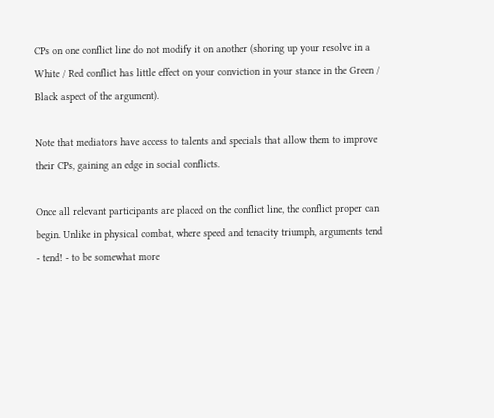CPs on one conflict line do not modify it on another (shoring up your resolve in a White / Red conflict has little effect on your conviction in your stance in the Green / Black aspect of the argument).

Note that mediators have access to talents and specials that allow them to improve their CPs, gaining an edge in social conflicts.

Once all relevant participants are placed on the conflict line, the conflict proper can begin. Unlike in physical combat, where speed and tenacity triumph, arguments tend - tend! - to be somewhat more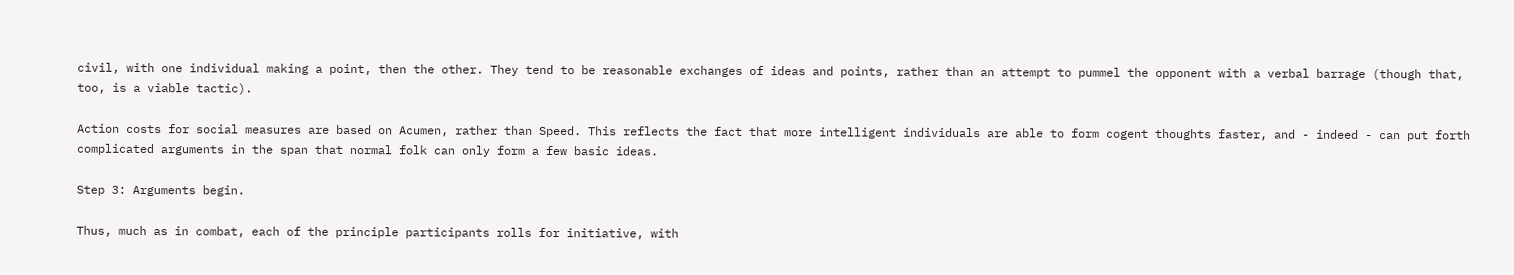civil, with one individual making a point, then the other. They tend to be reasonable exchanges of ideas and points, rather than an attempt to pummel the opponent with a verbal barrage (though that, too, is a viable tactic).

Action costs for social measures are based on Acumen, rather than Speed. This reflects the fact that more intelligent individuals are able to form cogent thoughts faster, and - indeed - can put forth complicated arguments in the span that normal folk can only form a few basic ideas.

Step 3: Arguments begin.

Thus, much as in combat, each of the principle participants rolls for initiative, with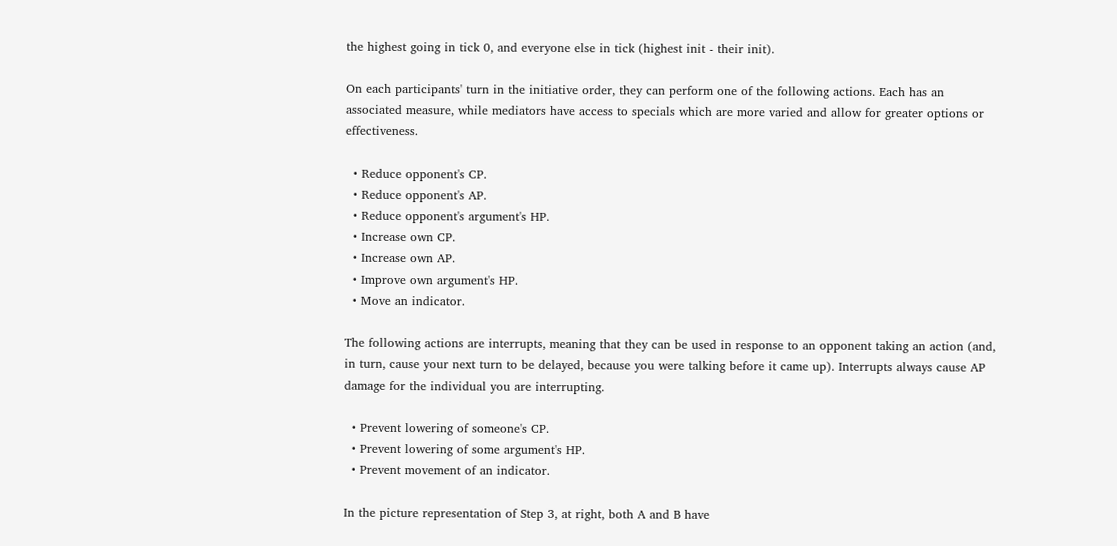the highest going in tick 0, and everyone else in tick (highest init - their init).

On each participants' turn in the initiative order, they can perform one of the following actions. Each has an associated measure, while mediators have access to specials which are more varied and allow for greater options or effectiveness.

  • Reduce opponent's CP.
  • Reduce opponent's AP.
  • Reduce opponent's argument's HP.
  • Increase own CP.
  • Increase own AP.
  • Improve own argument's HP.
  • Move an indicator.

The following actions are interrupts, meaning that they can be used in response to an opponent taking an action (and, in turn, cause your next turn to be delayed, because you were talking before it came up). Interrupts always cause AP damage for the individual you are interrupting.

  • Prevent lowering of someone's CP.
  • Prevent lowering of some argument's HP.
  • Prevent movement of an indicator.

In the picture representation of Step 3, at right, both A and B have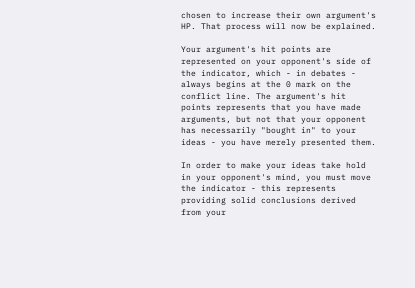chosen to increase their own argument's HP. That process will now be explained.

Your argument's hit points are represented on your opponent's side of the indicator, which - in debates - always begins at the 0 mark on the conflict line. The argument's hit points represents that you have made arguments, but not that your opponent has necessarily "bought in" to your ideas - you have merely presented them.

In order to make your ideas take hold in your opponent's mind, you must move the indicator - this represents providing solid conclusions derived from your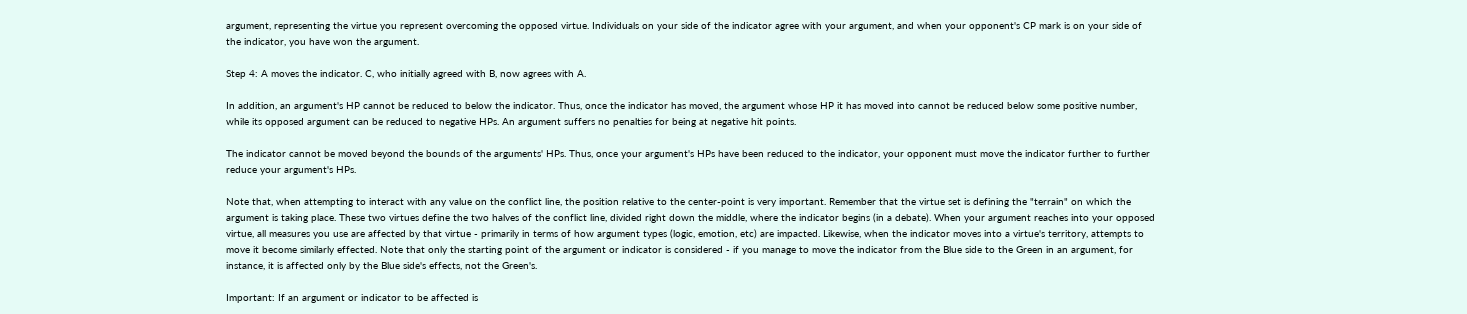argument, representing the virtue you represent overcoming the opposed virtue. Individuals on your side of the indicator agree with your argument, and when your opponent's CP mark is on your side of the indicator, you have won the argument.

Step 4: A moves the indicator. C, who initially agreed with B, now agrees with A.

In addition, an argument's HP cannot be reduced to below the indicator. Thus, once the indicator has moved, the argument whose HP it has moved into cannot be reduced below some positive number, while its opposed argument can be reduced to negative HPs. An argument suffers no penalties for being at negative hit points.

The indicator cannot be moved beyond the bounds of the arguments' HPs. Thus, once your argument's HPs have been reduced to the indicator, your opponent must move the indicator further to further reduce your argument's HPs.

Note that, when attempting to interact with any value on the conflict line, the position relative to the center-point is very important. Remember that the virtue set is defining the "terrain" on which the argument is taking place. These two virtues define the two halves of the conflict line, divided right down the middle, where the indicator begins (in a debate). When your argument reaches into your opposed virtue, all measures you use are affected by that virtue - primarily in terms of how argument types (logic, emotion, etc) are impacted. Likewise, when the indicator moves into a virtue's territory, attempts to move it become similarly effected. Note that only the starting point of the argument or indicator is considered - if you manage to move the indicator from the Blue side to the Green in an argument, for instance, it is affected only by the Blue side's effects, not the Green's.

Important: If an argument or indicator to be affected is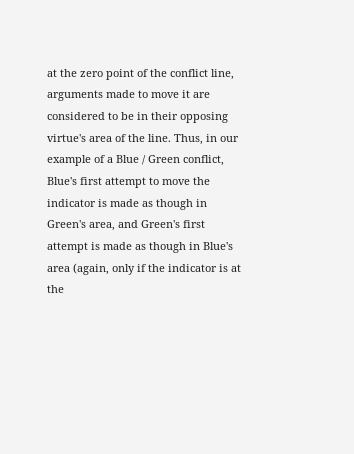at the zero point of the conflict line, arguments made to move it are considered to be in their opposing virtue's area of the line. Thus, in our example of a Blue / Green conflict, Blue's first attempt to move the indicator is made as though in Green's area, and Green's first attempt is made as though in Blue's area (again, only if the indicator is at the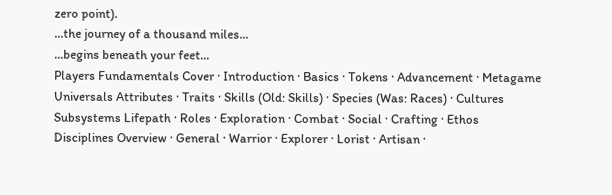zero point).
...the journey of a thousand miles...
...begins beneath your feet...
Players Fundamentals Cover · Introduction · Basics · Tokens · Advancement · Metagame
Universals Attributes · Traits · Skills (Old: Skills) · Species (Was: Races) · Cultures
Subsystems Lifepath · Roles · Exploration · Combat · Social · Crafting · Ethos
Disciplines Overview · General · Warrior · Explorer · Lorist · Artisan ·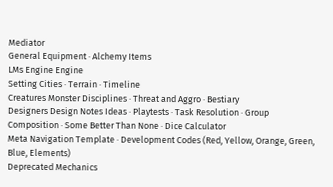Mediator
General Equipment · Alchemy Items
LMs Engine Engine
Setting Cities · Terrain · Timeline
Creatures Monster Disciplines · Threat and Aggro · Bestiary
Designers Design Notes Ideas · Playtests · Task Resolution · Group Composition · Some Better Than None · Dice Calculator
Meta Navigation Template · Development Codes (Red, Yellow, Orange, Green, Blue, Elements)
Deprecated Mechanics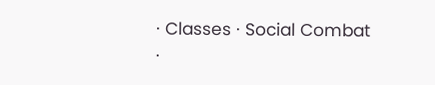· Classes · Social Combat ·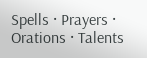Spells · Prayers · Orations · Talents